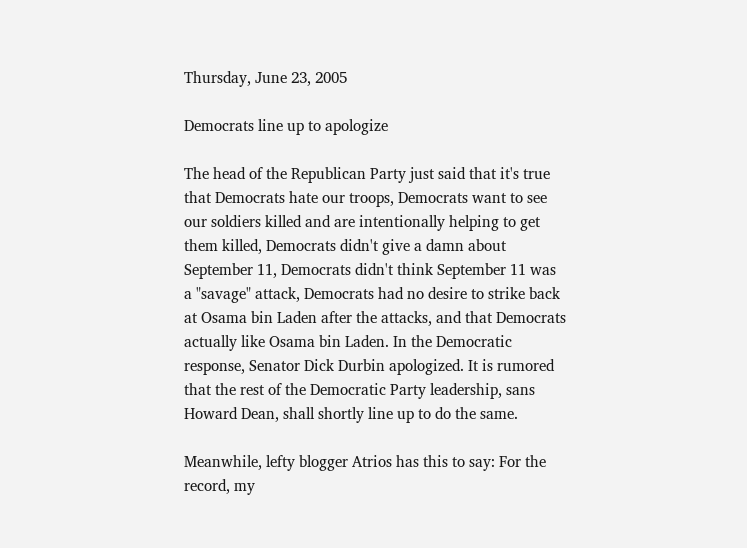Thursday, June 23, 2005

Democrats line up to apologize

The head of the Republican Party just said that it's true that Democrats hate our troops, Democrats want to see our soldiers killed and are intentionally helping to get them killed, Democrats didn't give a damn about September 11, Democrats didn't think September 11 was a "savage" attack, Democrats had no desire to strike back at Osama bin Laden after the attacks, and that Democrats actually like Osama bin Laden. In the Democratic response, Senator Dick Durbin apologized. It is rumored that the rest of the Democratic Party leadership, sans Howard Dean, shall shortly line up to do the same.

Meanwhile, lefty blogger Atrios has this to say: For the record, my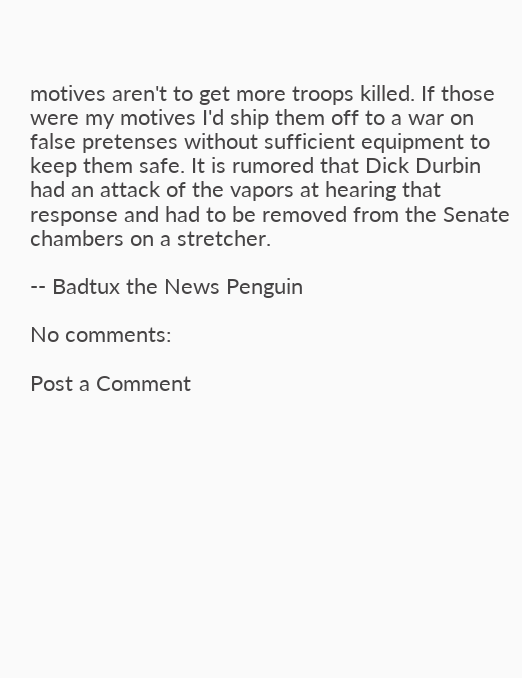motives aren't to get more troops killed. If those were my motives I'd ship them off to a war on false pretenses without sufficient equipment to keep them safe. It is rumored that Dick Durbin had an attack of the vapors at hearing that response and had to be removed from the Senate chambers on a stretcher.

-- Badtux the News Penguin

No comments:

Post a Comment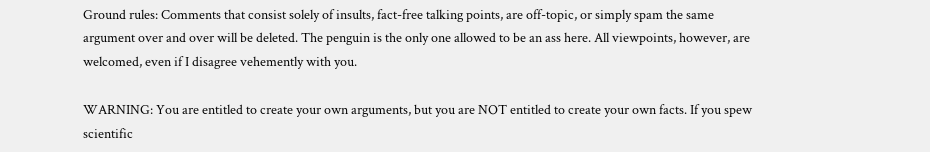Ground rules: Comments that consist solely of insults, fact-free talking points, are off-topic, or simply spam the same argument over and over will be deleted. The penguin is the only one allowed to be an ass here. All viewpoints, however, are welcomed, even if I disagree vehemently with you.

WARNING: You are entitled to create your own arguments, but you are NOT entitled to create your own facts. If you spew scientific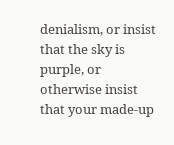denialism, or insist that the sky is purple, or otherwise insist that your made-up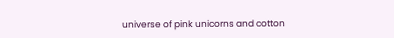universe of pink unicorns and cotton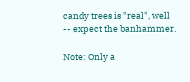candy trees is "real", well -- expect the banhammer.

Note: Only a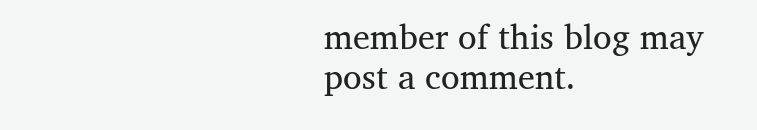member of this blog may post a comment.